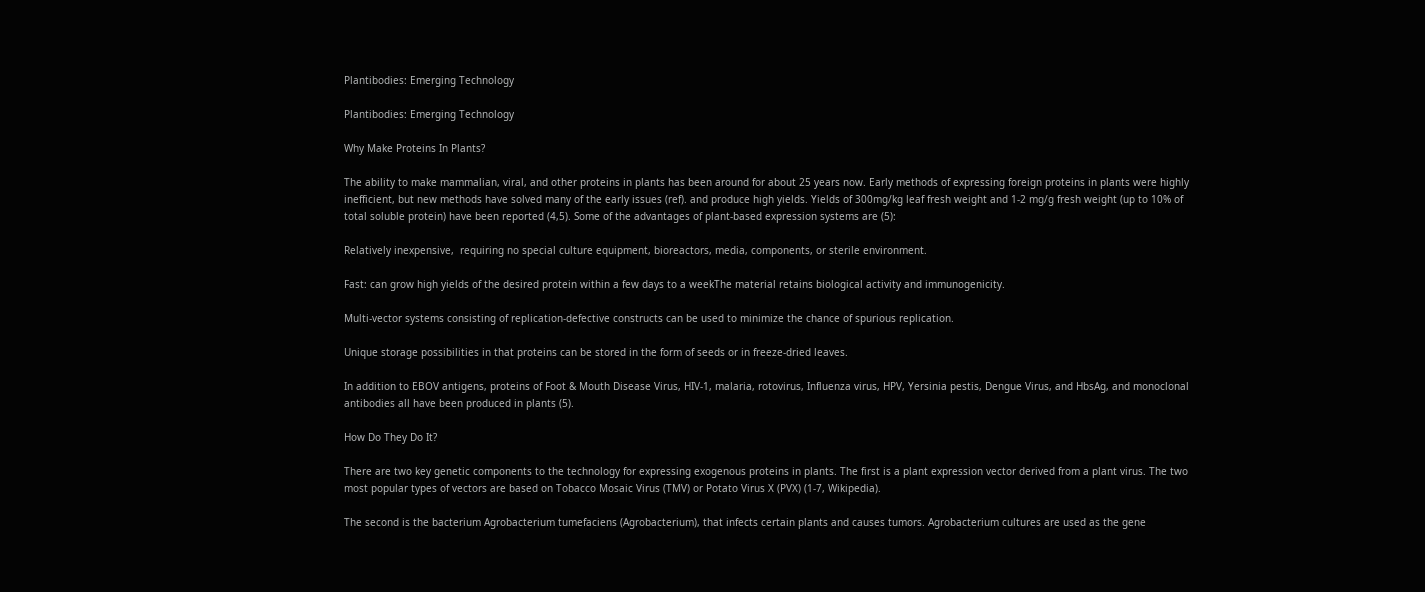Plantibodies: Emerging Technology

Plantibodies: Emerging Technology

Why Make Proteins In Plants?

The ability to make mammalian, viral, and other proteins in plants has been around for about 25 years now. Early methods of expressing foreign proteins in plants were highly inefficient, but new methods have solved many of the early issues (ref). and produce high yields. Yields of 300mg/kg leaf fresh weight and 1-2 mg/g fresh weight (up to 10% of total soluble protein) have been reported (4,5). Some of the advantages of plant-based expression systems are (5):

Relatively inexpensive,  requiring no special culture equipment, bioreactors, media, components, or sterile environment.

Fast: can grow high yields of the desired protein within a few days to a weekThe material retains biological activity and immunogenicity.

Multi-vector systems consisting of replication-defective constructs can be used to minimize the chance of spurious replication.

Unique storage possibilities in that proteins can be stored in the form of seeds or in freeze-dried leaves.

In addition to EBOV antigens, proteins of Foot & Mouth Disease Virus, HIV-1, malaria, rotovirus, Influenza virus, HPV, Yersinia pestis, Dengue Virus, and HbsAg, and monoclonal antibodies all have been produced in plants (5).

How Do They Do It?

There are two key genetic components to the technology for expressing exogenous proteins in plants. The first is a plant expression vector derived from a plant virus. The two most popular types of vectors are based on Tobacco Mosaic Virus (TMV) or Potato Virus X (PVX) (1-7, Wikipedia).

The second is the bacterium Agrobacterium tumefaciens (Agrobacterium), that infects certain plants and causes tumors. Agrobacterium cultures are used as the gene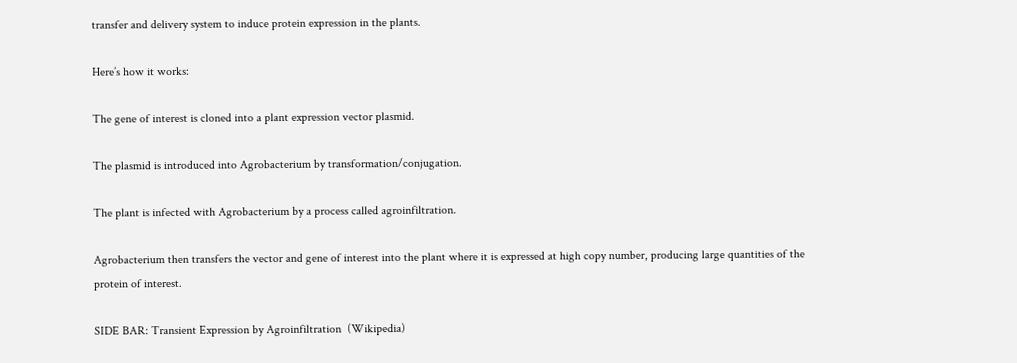transfer and delivery system to induce protein expression in the plants.

Here’s how it works:

The gene of interest is cloned into a plant expression vector plasmid.

The plasmid is introduced into Agrobacterium by transformation/conjugation.

The plant is infected with Agrobacterium by a process called agroinfiltration.

Agrobacterium then transfers the vector and gene of interest into the plant where it is expressed at high copy number, producing large quantities of the protein of interest.

SIDE BAR: Transient Expression by Agroinfiltration  (Wikipedia)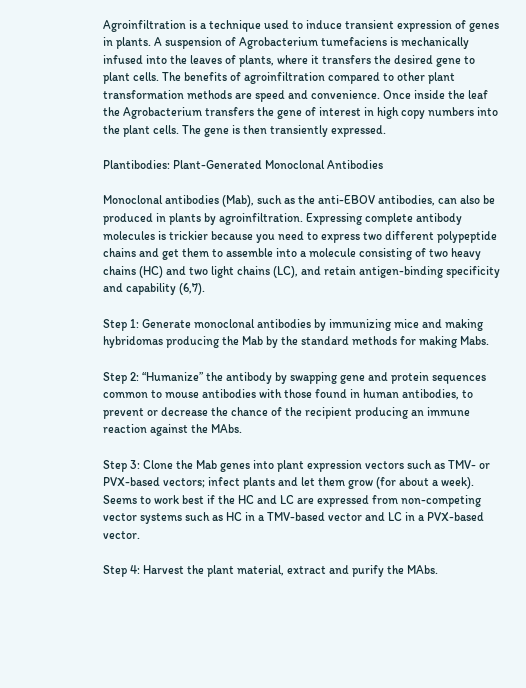Agroinfiltration is a technique used to induce transient expression of genes in plants. A suspension of Agrobacterium tumefaciens is mechanically infused into the leaves of plants, where it transfers the desired gene to plant cells. The benefits of agroinfiltration compared to other plant transformation methods are speed and convenience. Once inside the leaf the Agrobacterium transfers the gene of interest in high copy numbers into the plant cells. The gene is then transiently expressed.

Plantibodies: Plant-Generated Monoclonal Antibodies

Monoclonal antibodies (Mab), such as the anti-EBOV antibodies, can also be produced in plants by agroinfiltration. Expressing complete antibody molecules is trickier because you need to express two different polypeptide chains and get them to assemble into a molecule consisting of two heavy chains (HC) and two light chains (LC), and retain antigen-binding specificity and capability (6,7).

Step 1: Generate monoclonal antibodies by immunizing mice and making hybridomas producing the Mab by the standard methods for making Mabs.

Step 2: “Humanize” the antibody by swapping gene and protein sequences common to mouse antibodies with those found in human antibodies, to prevent or decrease the chance of the recipient producing an immune reaction against the MAbs.

Step 3: Clone the Mab genes into plant expression vectors such as TMV- or PVX-based vectors; infect plants and let them grow (for about a week). Seems to work best if the HC and LC are expressed from non-competing vector systems such as HC in a TMV-based vector and LC in a PVX-based vector.

Step 4: Harvest the plant material, extract and purify the MAbs.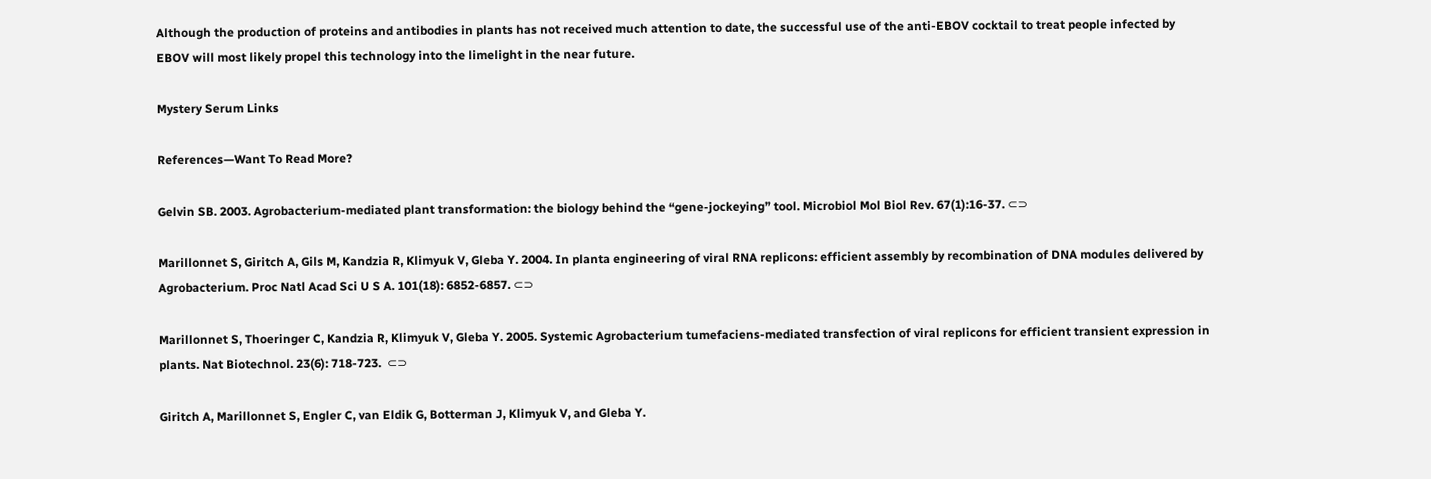Although the production of proteins and antibodies in plants has not received much attention to date, the successful use of the anti-EBOV cocktail to treat people infected by EBOV will most likely propel this technology into the limelight in the near future.

Mystery Serum Links

References—Want To Read More?

Gelvin SB. 2003. Agrobacterium-mediated plant transformation: the biology behind the “gene-jockeying” tool. Microbiol Mol Biol Rev. 67(1):16-37. ⊂⊃

Marillonnet S, Giritch A, Gils M, Kandzia R, Klimyuk V, Gleba Y. 2004. In planta engineering of viral RNA replicons: efficient assembly by recombination of DNA modules delivered by Agrobacterium. Proc Natl Acad Sci U S A. 101(18): 6852-6857. ⊂⊃

Marillonnet S, Thoeringer C, Kandzia R, Klimyuk V, Gleba Y. 2005. Systemic Agrobacterium tumefaciens-mediated transfection of viral replicons for efficient transient expression in plants. Nat Biotechnol. 23(6): 718-723.  ⊂⊃

Giritch A, Marillonnet S, Engler C, van Eldik G, Botterman J, Klimyuk V, and Gleba Y.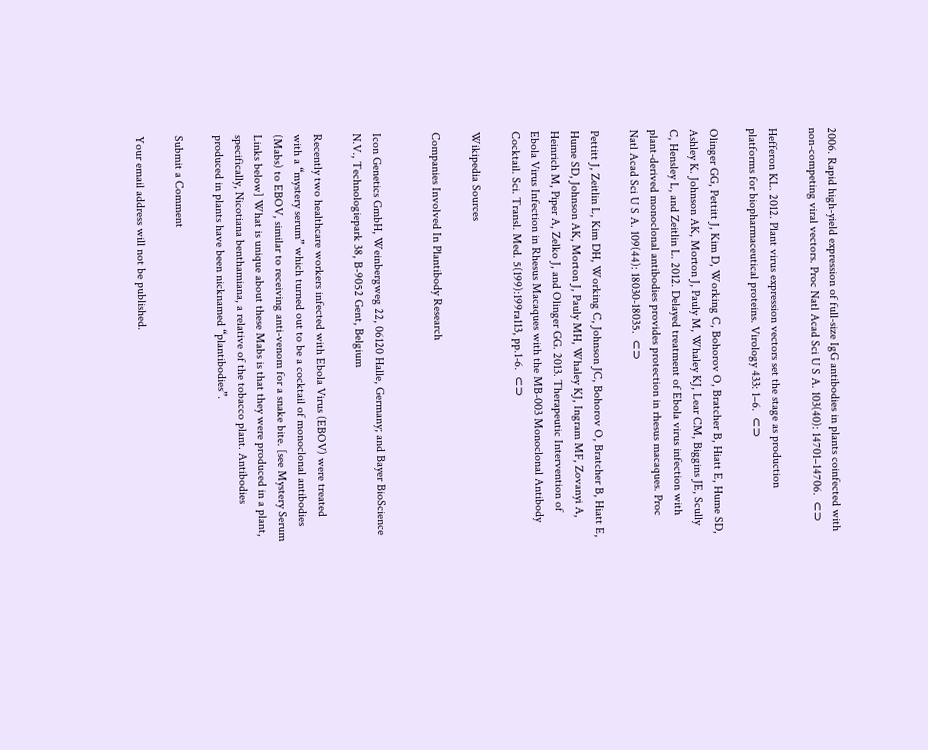2006. Rapid high-yield expression of full-size IgG antibodies in plants coinfected with non-competing viral vectors. Proc Natl Acad Sci U S A. 103(40): 14701–14706.  ⊂⊃

Hefferon KL. 2012. Plant virus expression vectors set the stage as production platforms for biopharmaceutical proteins. Virology 433: 1–6.  ⊂⊃

Olinger GG, Pettitt J, Kim D, Working C, Bohorov O, Bratcher B, Hiatt E, Hume SD, Ashley K. Johnson AK, Morton J, Pauly M, Whaley KJ, Lear CM, Biggins JE, Scully C, Hensley L, and Zeitlin L. 2012. Delayed treatment of Ebola virus infection with plant-derived monoclonal antibodies provides protection in rhesus macaques. Proc Natl Acad Sci U S A. 109(44): 18030-18035.  ⊂⊃

Pettitt J, Zeitlin L, Kim DH, Working C, Johnson JC, Bohorov O, Bratcher B, Hiatt E, Hume SD, Johnson AK, Morton J, Pauly MH, Whaley KJ, Ingram MF, Zovanyi A, Heinrich M, Piper A, Zelko J, and Olinger GG. 2013. Therapeutic Intervention of Ebola Virus Infection in Rhesus Macaques with the MB-003 Monoclonal Antibody Cocktail. Sci. Transl. Med. 5(199):199ra113, pp.1-6.  ⊂⊃

Wikipedia Sources

Companies Involved In Plantibody Research


Icon Genetics GmbH, Weinbergweg 22, 06120 Halle, Germany; and Bayer BioScience N.V., Technologiepark 38, B-9052 Gent, Belgium

Recently two healthcare workers infected with Ebola Virus (EBOV) were treated with a “mystery serum” which turned out to be a cocktail of monoclonal antibodies (Mabs) to EBOV, similar to receiving anti-venom for a snake bite. [see Mystery Serum Links below] What is unique about these Mabs is that they were produced in a plant, specifically, Nicotiana benthamiana, a relative of the tobacco plant. Antibodies produced in plants have been nicknamed “plantibodies”.

Submit a Comment

Your email address will not be published.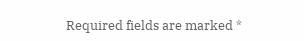Required fields are marked *